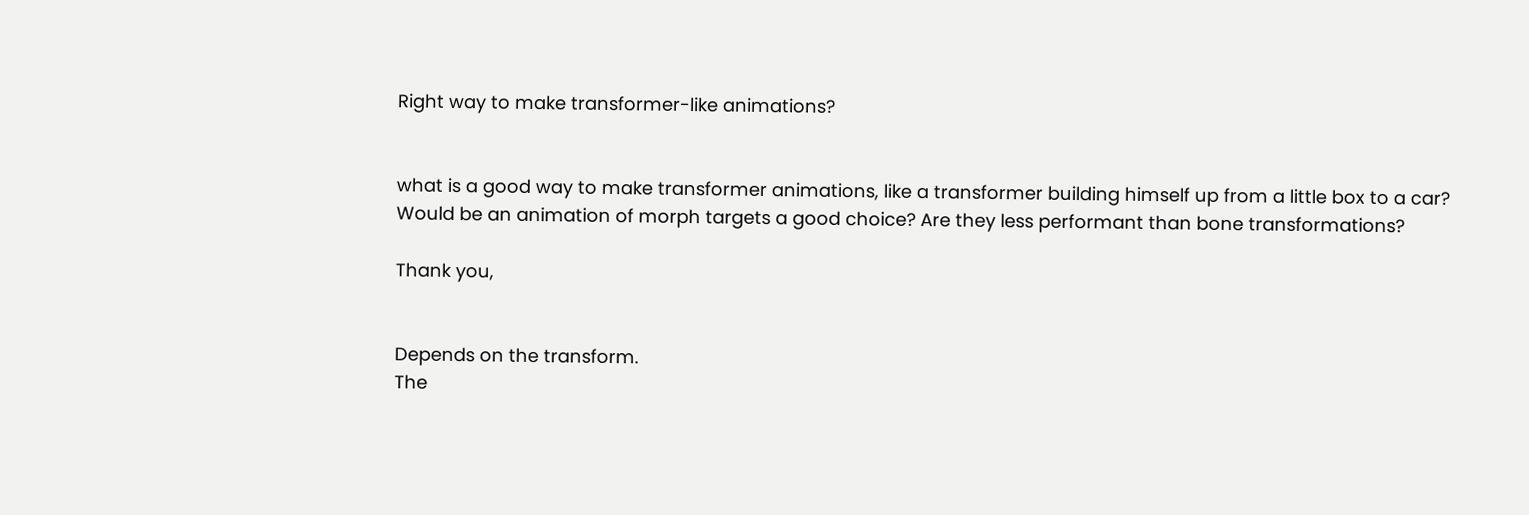Right way to make transformer-like animations?


what is a good way to make transformer animations, like a transformer building himself up from a little box to a car? Would be an animation of morph targets a good choice? Are they less performant than bone transformations?

Thank you,


Depends on the transform.
The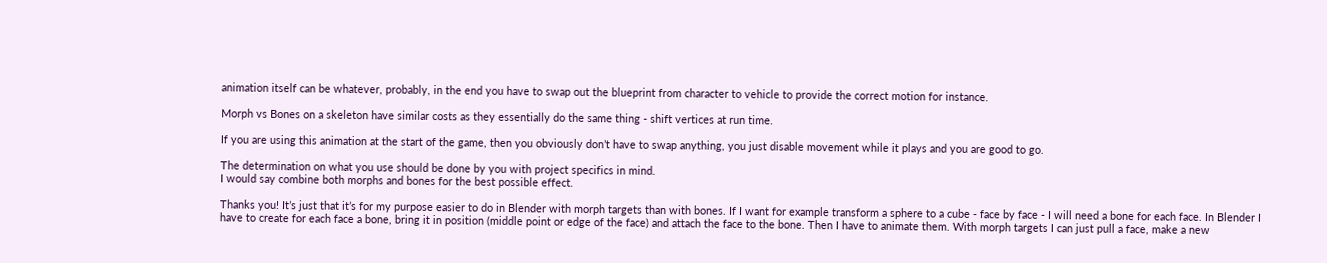animation itself can be whatever, probably, in the end you have to swap out the blueprint from character to vehicle to provide the correct motion for instance.

Morph vs Bones on a skeleton have similar costs as they essentially do the same thing - shift vertices at run time.

If you are using this animation at the start of the game, then you obviously don’t have to swap anything, you just disable movement while it plays and you are good to go.

The determination on what you use should be done by you with project specifics in mind.
I would say combine both morphs and bones for the best possible effect.

Thanks you! It’s just that it’s for my purpose easier to do in Blender with morph targets than with bones. If I want for example transform a sphere to a cube - face by face - I will need a bone for each face. In Blender I have to create for each face a bone, bring it in position (middle point or edge of the face) and attach the face to the bone. Then I have to animate them. With morph targets I can just pull a face, make a new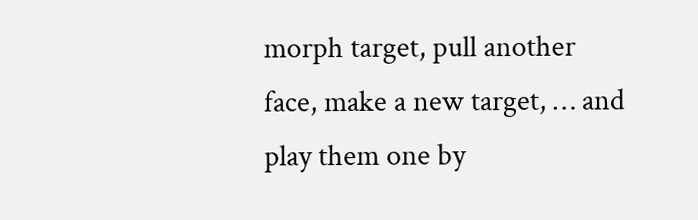morph target, pull another face, make a new target, … and play them one by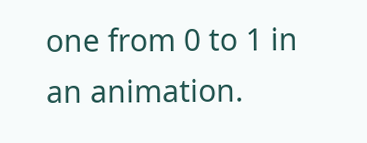one from 0 to 1 in an animation.